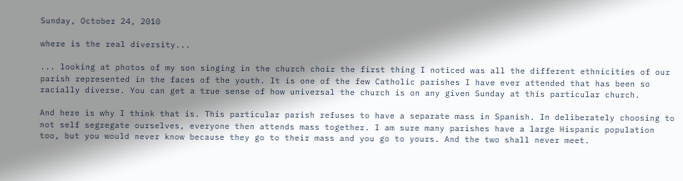Sunday, October 24, 2010

where is the real diversity...

... looking at photos of my son singing in the church choir the first thing I noticed was all the different ethnicities of our parish represented in the faces of the youth. It is one of the few Catholic parishes I have ever attended that has been so racially diverse. You can get a true sense of how universal the church is on any given Sunday at this particular church.

And here is why I think that is. This particular parish refuses to have a separate mass in Spanish. In deliberately choosing to not self segregate ourselves, everyone then attends mass together. I am sure many parishes have a large Hispanic population too, but you would never know because they go to their mass and you go to yours. And the two shall never meet.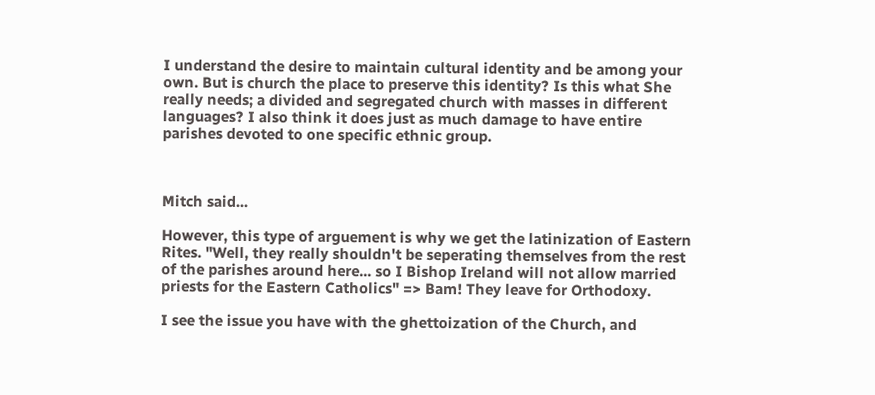I understand the desire to maintain cultural identity and be among your own. But is church the place to preserve this identity? Is this what She really needs; a divided and segregated church with masses in different languages? I also think it does just as much damage to have entire parishes devoted to one specific ethnic group.



Mitch said...

However, this type of arguement is why we get the latinization of Eastern Rites. "Well, they really shouldn't be seperating themselves from the rest of the parishes around here... so I Bishop Ireland will not allow married priests for the Eastern Catholics" => Bam! They leave for Orthodoxy.

I see the issue you have with the ghettoization of the Church, and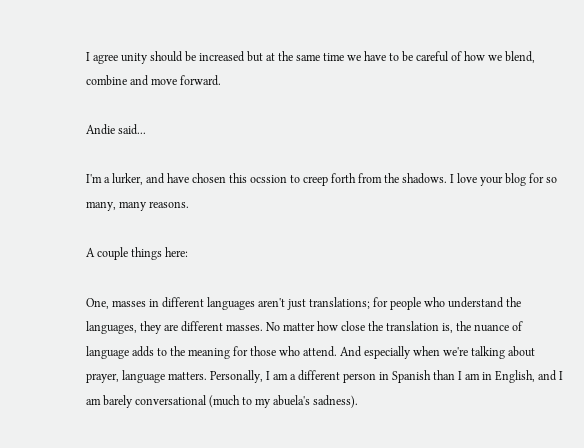I agree unity should be increased but at the same time we have to be careful of how we blend, combine and move forward.

Andie said...

I'm a lurker, and have chosen this ocssion to creep forth from the shadows. I love your blog for so many, many reasons.

A couple things here:

One, masses in different languages aren't just translations; for people who understand the languages, they are different masses. No matter how close the translation is, the nuance of language adds to the meaning for those who attend. And especially when we're talking about prayer, language matters. Personally, I am a different person in Spanish than I am in English, and I am barely conversational (much to my abuela's sadness).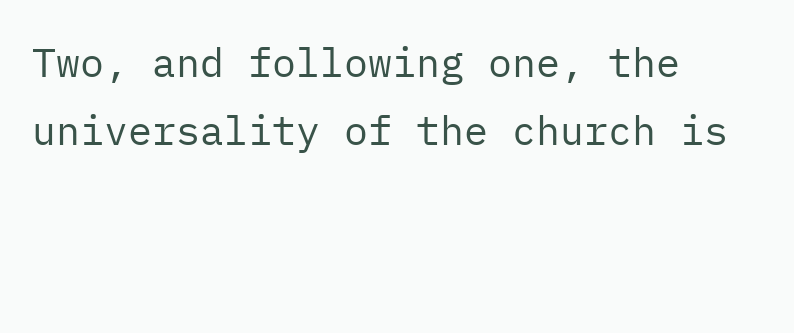Two, and following one, the universality of the church is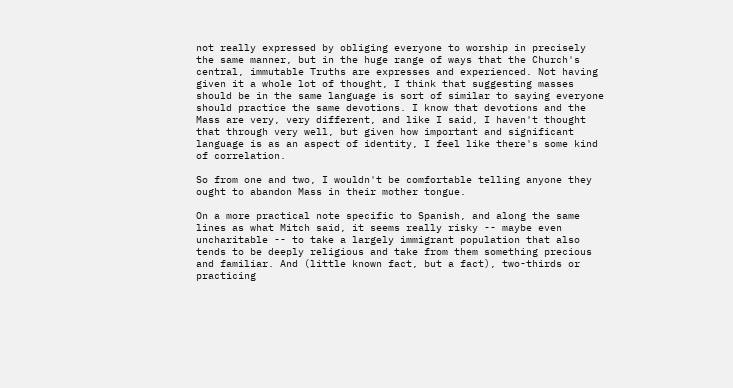not really expressed by obliging everyone to worship in precisely the same manner, but in the huge range of ways that the Church's central, immutable Truths are expresses and experienced. Not having given it a whole lot of thought, I think that suggesting masses should be in the same language is sort of similar to saying everyone should practice the same devotions. I know that devotions and the Mass are very, very different, and like I said, I haven't thought that through very well, but given how important and significant language is as an aspect of identity, I feel like there's some kind of correlation.

So from one and two, I wouldn't be comfortable telling anyone they ought to abandon Mass in their mother tongue.

On a more practical note specific to Spanish, and along the same lines as what Mitch said, it seems really risky -- maybe even uncharitable -- to take a largely immigrant population that also tends to be deeply religious and take from them something precious and familiar. And (little known fact, but a fact), two-thirds or practicing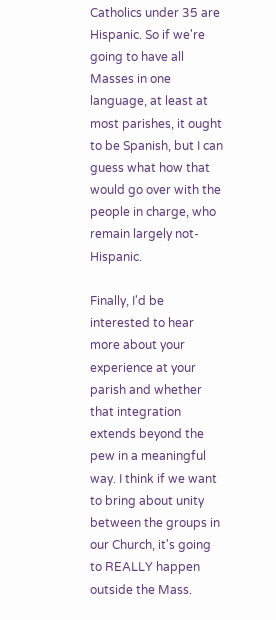Catholics under 35 are Hispanic. So if we're going to have all Masses in one language, at least at most parishes, it ought to be Spanish, but I can guess what how that would go over with the people in charge, who remain largely not-Hispanic.

Finally, I'd be interested to hear more about your experience at your parish and whether that integration extends beyond the pew in a meaningful way. I think if we want to bring about unity between the groups in our Church, it's going to REALLY happen outside the Mass.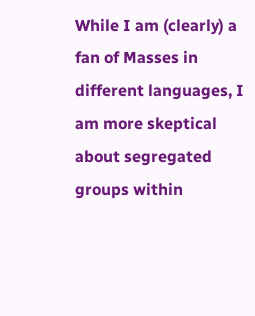While I am (clearly) a fan of Masses in different languages, I am more skeptical about segregated groups within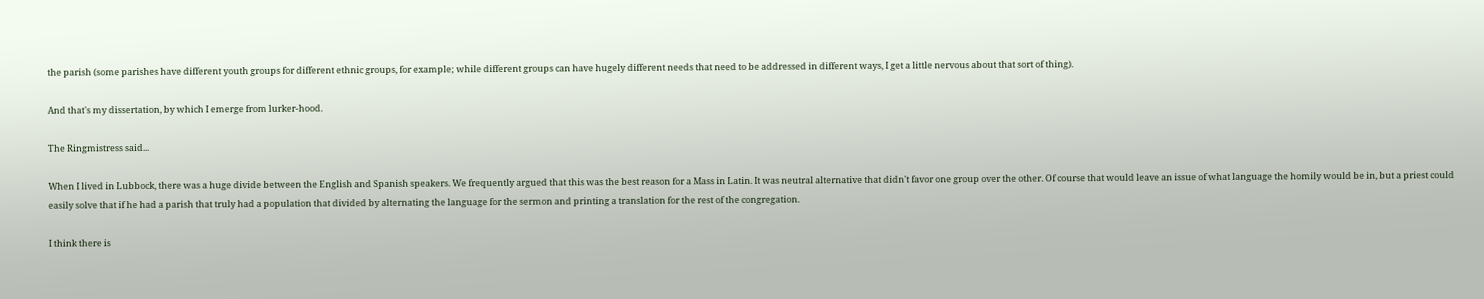the parish (some parishes have different youth groups for different ethnic groups, for example; while different groups can have hugely different needs that need to be addressed in different ways, I get a little nervous about that sort of thing).

And that's my dissertation, by which I emerge from lurker-hood.

The Ringmistress said...

When I lived in Lubbock, there was a huge divide between the English and Spanish speakers. We frequently argued that this was the best reason for a Mass in Latin. It was neutral alternative that didn't favor one group over the other. Of course that would leave an issue of what language the homily would be in, but a priest could easily solve that if he had a parish that truly had a population that divided by alternating the language for the sermon and printing a translation for the rest of the congregation.

I think there is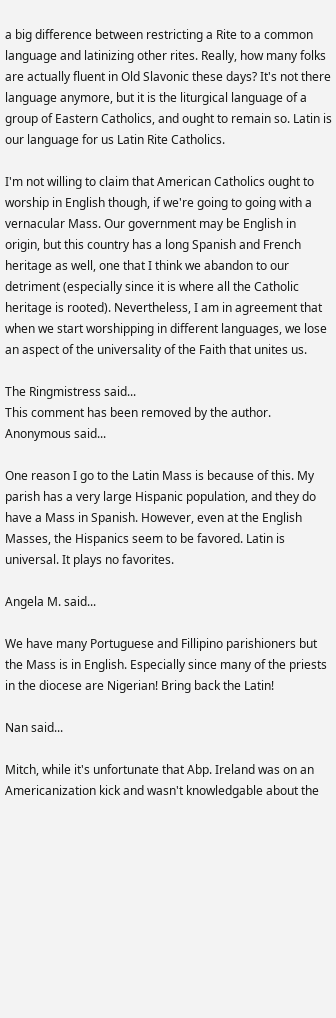a big difference between restricting a Rite to a common language and latinizing other rites. Really, how many folks are actually fluent in Old Slavonic these days? It's not there language anymore, but it is the liturgical language of a group of Eastern Catholics, and ought to remain so. Latin is our language for us Latin Rite Catholics.

I'm not willing to claim that American Catholics ought to worship in English though, if we're going to going with a vernacular Mass. Our government may be English in origin, but this country has a long Spanish and French heritage as well, one that I think we abandon to our detriment (especially since it is where all the Catholic heritage is rooted). Nevertheless, I am in agreement that when we start worshipping in different languages, we lose an aspect of the universality of the Faith that unites us.

The Ringmistress said...
This comment has been removed by the author.
Anonymous said...

One reason I go to the Latin Mass is because of this. My parish has a very large Hispanic population, and they do have a Mass in Spanish. However, even at the English Masses, the Hispanics seem to be favored. Latin is universal. It plays no favorites.

Angela M. said...

We have many Portuguese and Fillipino parishioners but the Mass is in English. Especially since many of the priests in the diocese are Nigerian! Bring back the Latin!

Nan said...

Mitch, while it's unfortunate that Abp. Ireland was on an Americanization kick and wasn't knowledgable about the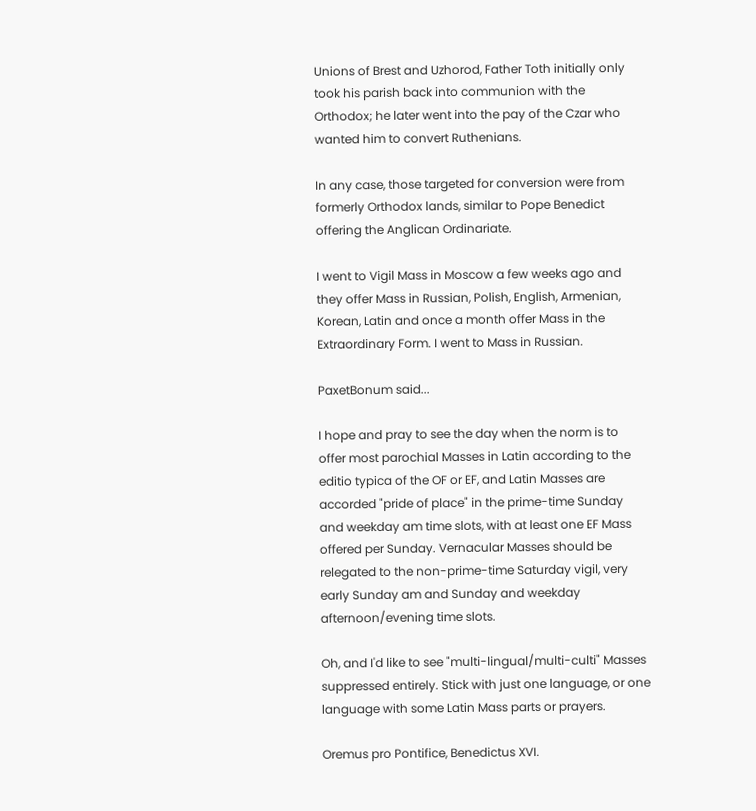Unions of Brest and Uzhorod, Father Toth initially only took his parish back into communion with the Orthodox; he later went into the pay of the Czar who wanted him to convert Ruthenians.

In any case, those targeted for conversion were from formerly Orthodox lands, similar to Pope Benedict offering the Anglican Ordinariate.

I went to Vigil Mass in Moscow a few weeks ago and they offer Mass in Russian, Polish, English, Armenian, Korean, Latin and once a month offer Mass in the Extraordinary Form. I went to Mass in Russian.

PaxetBonum said...

I hope and pray to see the day when the norm is to offer most parochial Masses in Latin according to the editio typica of the OF or EF, and Latin Masses are accorded "pride of place" in the prime-time Sunday and weekday am time slots, with at least one EF Mass offered per Sunday. Vernacular Masses should be relegated to the non-prime-time Saturday vigil, very early Sunday am and Sunday and weekday afternoon/evening time slots.

Oh, and I'd like to see "multi-lingual/multi-culti" Masses suppressed entirely. Stick with just one language, or one language with some Latin Mass parts or prayers.

Oremus pro Pontifice, Benedictus XVI.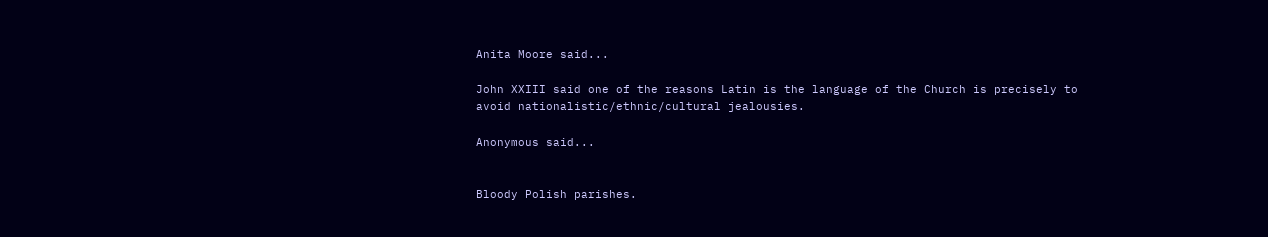Anita Moore said...

John XXIII said one of the reasons Latin is the language of the Church is precisely to avoid nationalistic/ethnic/cultural jealousies.

Anonymous said...


Bloody Polish parishes.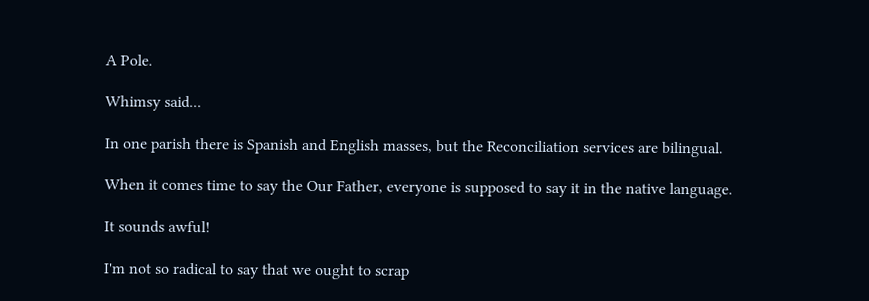A Pole.

Whimsy said...

In one parish there is Spanish and English masses, but the Reconciliation services are bilingual.

When it comes time to say the Our Father, everyone is supposed to say it in the native language.

It sounds awful!

I'm not so radical to say that we ought to scrap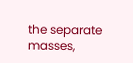the separate masses,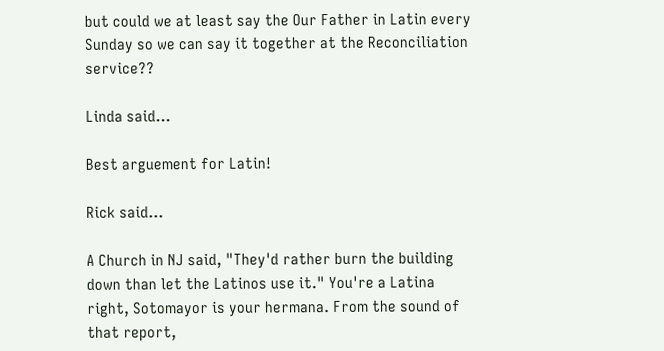but could we at least say the Our Father in Latin every Sunday so we can say it together at the Reconciliation service??

Linda said...

Best arguement for Latin!

Rick said...

A Church in NJ said, "They'd rather burn the building down than let the Latinos use it." You're a Latina right, Sotomayor is your hermana. From the sound of that report,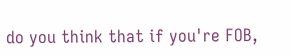do you think that if you're FOB,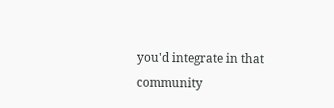you'd integrate in that community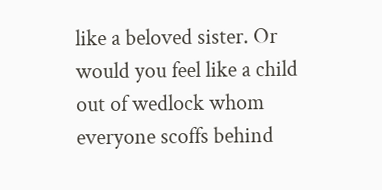like a beloved sister. Or would you feel like a child out of wedlock whom everyone scoffs behind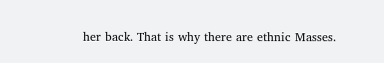her back. That is why there are ethnic Masses.